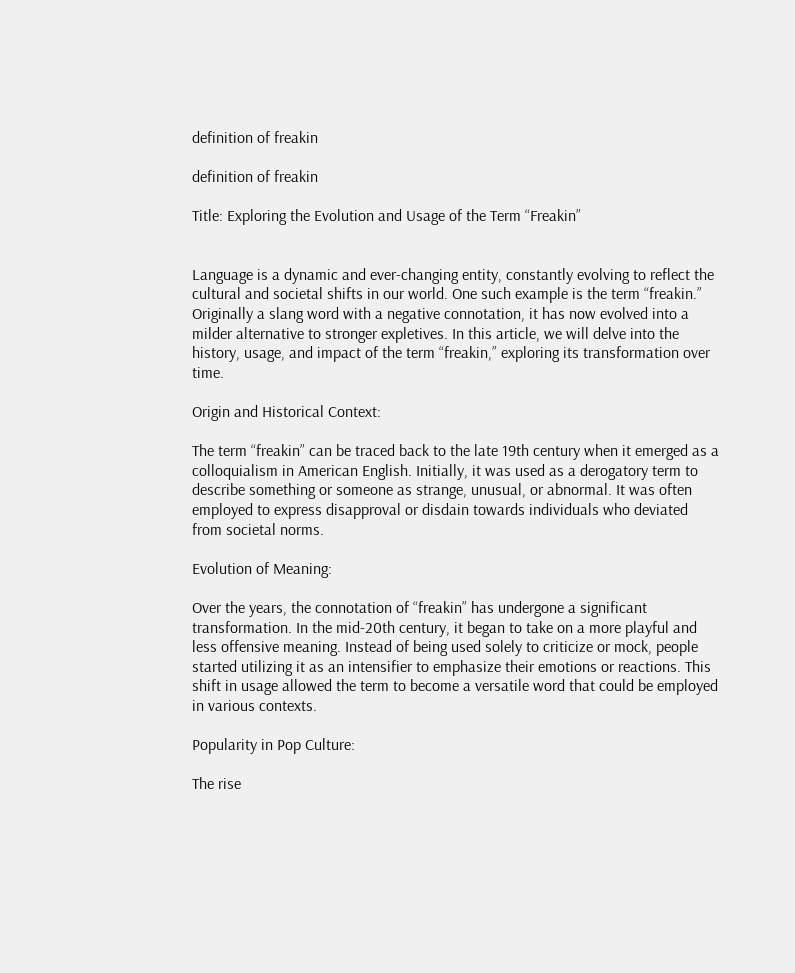definition of freakin

definition of freakin

Title: Exploring the Evolution and Usage of the Term “Freakin”


Language is a dynamic and ever-changing entity, constantly evolving to reflect the cultural and societal shifts in our world. One such example is the term “freakin.” Originally a slang word with a negative connotation, it has now evolved into a milder alternative to stronger expletives. In this article, we will delve into the history, usage, and impact of the term “freakin,” exploring its transformation over time.

Origin and Historical Context:

The term “freakin” can be traced back to the late 19th century when it emerged as a colloquialism in American English. Initially, it was used as a derogatory term to describe something or someone as strange, unusual, or abnormal. It was often employed to express disapproval or disdain towards individuals who deviated from societal norms.

Evolution of Meaning:

Over the years, the connotation of “freakin” has undergone a significant transformation. In the mid-20th century, it began to take on a more playful and less offensive meaning. Instead of being used solely to criticize or mock, people started utilizing it as an intensifier to emphasize their emotions or reactions. This shift in usage allowed the term to become a versatile word that could be employed in various contexts.

Popularity in Pop Culture:

The rise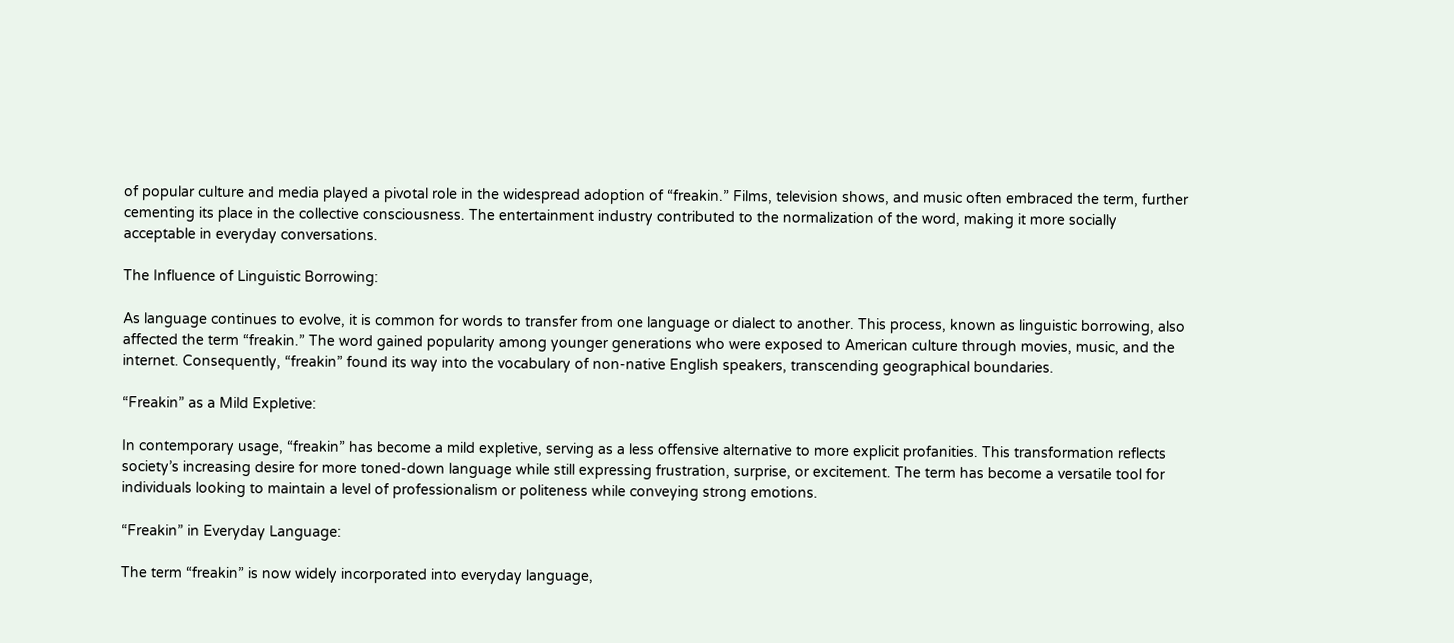of popular culture and media played a pivotal role in the widespread adoption of “freakin.” Films, television shows, and music often embraced the term, further cementing its place in the collective consciousness. The entertainment industry contributed to the normalization of the word, making it more socially acceptable in everyday conversations.

The Influence of Linguistic Borrowing:

As language continues to evolve, it is common for words to transfer from one language or dialect to another. This process, known as linguistic borrowing, also affected the term “freakin.” The word gained popularity among younger generations who were exposed to American culture through movies, music, and the internet. Consequently, “freakin” found its way into the vocabulary of non-native English speakers, transcending geographical boundaries.

“Freakin” as a Mild Expletive:

In contemporary usage, “freakin” has become a mild expletive, serving as a less offensive alternative to more explicit profanities. This transformation reflects society’s increasing desire for more toned-down language while still expressing frustration, surprise, or excitement. The term has become a versatile tool for individuals looking to maintain a level of professionalism or politeness while conveying strong emotions.

“Freakin” in Everyday Language:

The term “freakin” is now widely incorporated into everyday language,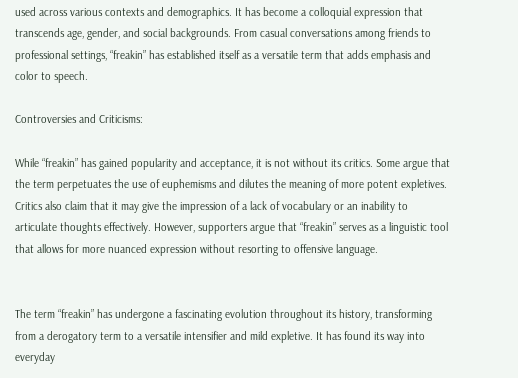used across various contexts and demographics. It has become a colloquial expression that transcends age, gender, and social backgrounds. From casual conversations among friends to professional settings, “freakin” has established itself as a versatile term that adds emphasis and color to speech.

Controversies and Criticisms:

While “freakin” has gained popularity and acceptance, it is not without its critics. Some argue that the term perpetuates the use of euphemisms and dilutes the meaning of more potent expletives. Critics also claim that it may give the impression of a lack of vocabulary or an inability to articulate thoughts effectively. However, supporters argue that “freakin” serves as a linguistic tool that allows for more nuanced expression without resorting to offensive language.


The term “freakin” has undergone a fascinating evolution throughout its history, transforming from a derogatory term to a versatile intensifier and mild expletive. It has found its way into everyday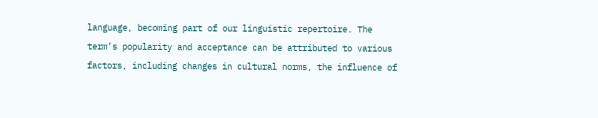language, becoming part of our linguistic repertoire. The term’s popularity and acceptance can be attributed to various factors, including changes in cultural norms, the influence of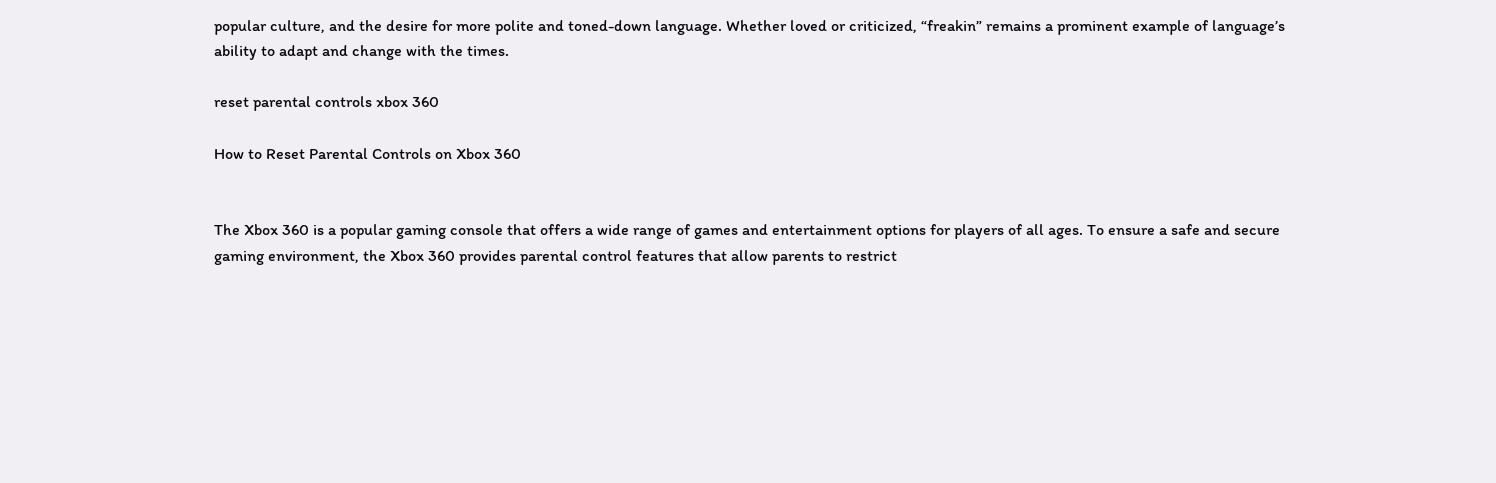popular culture, and the desire for more polite and toned-down language. Whether loved or criticized, “freakin” remains a prominent example of language’s ability to adapt and change with the times.

reset parental controls xbox 360

How to Reset Parental Controls on Xbox 360


The Xbox 360 is a popular gaming console that offers a wide range of games and entertainment options for players of all ages. To ensure a safe and secure gaming environment, the Xbox 360 provides parental control features that allow parents to restrict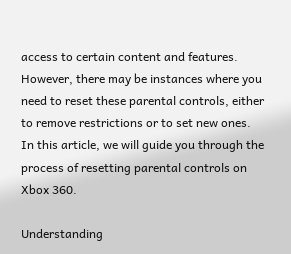access to certain content and features. However, there may be instances where you need to reset these parental controls, either to remove restrictions or to set new ones. In this article, we will guide you through the process of resetting parental controls on Xbox 360.

Understanding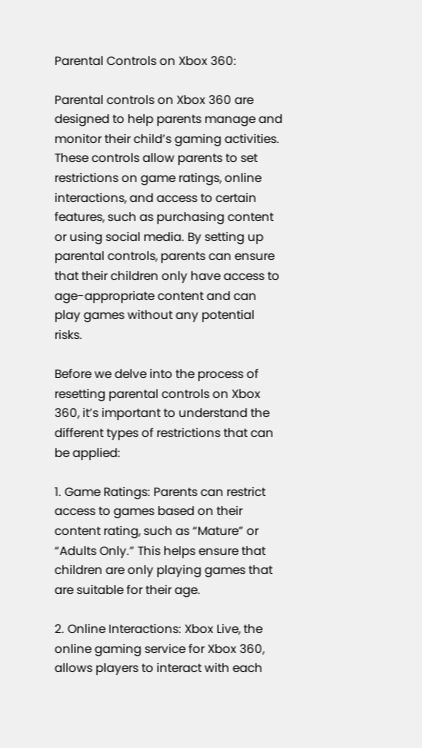Parental Controls on Xbox 360:

Parental controls on Xbox 360 are designed to help parents manage and monitor their child’s gaming activities. These controls allow parents to set restrictions on game ratings, online interactions, and access to certain features, such as purchasing content or using social media. By setting up parental controls, parents can ensure that their children only have access to age-appropriate content and can play games without any potential risks.

Before we delve into the process of resetting parental controls on Xbox 360, it’s important to understand the different types of restrictions that can be applied:

1. Game Ratings: Parents can restrict access to games based on their content rating, such as “Mature” or “Adults Only.” This helps ensure that children are only playing games that are suitable for their age.

2. Online Interactions: Xbox Live, the online gaming service for Xbox 360, allows players to interact with each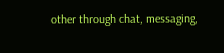other through chat, messaging,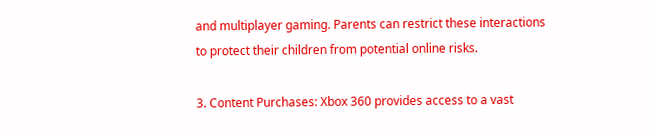and multiplayer gaming. Parents can restrict these interactions to protect their children from potential online risks.

3. Content Purchases: Xbox 360 provides access to a vast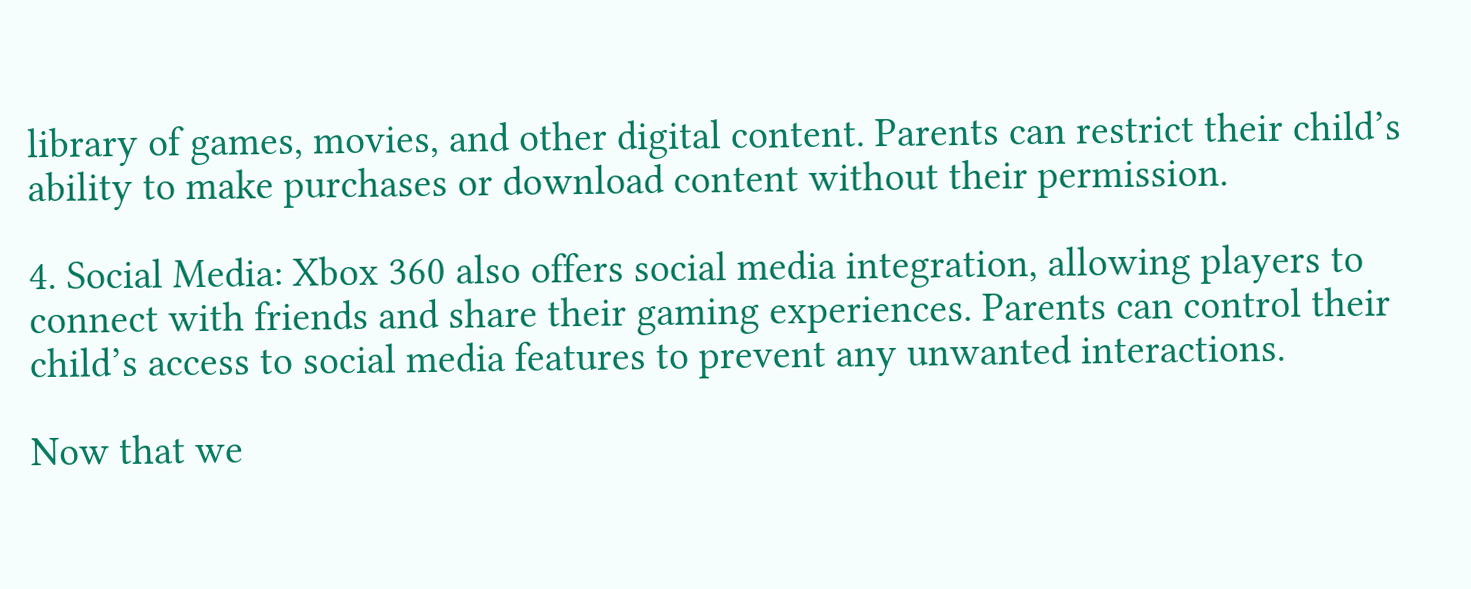library of games, movies, and other digital content. Parents can restrict their child’s ability to make purchases or download content without their permission.

4. Social Media: Xbox 360 also offers social media integration, allowing players to connect with friends and share their gaming experiences. Parents can control their child’s access to social media features to prevent any unwanted interactions.

Now that we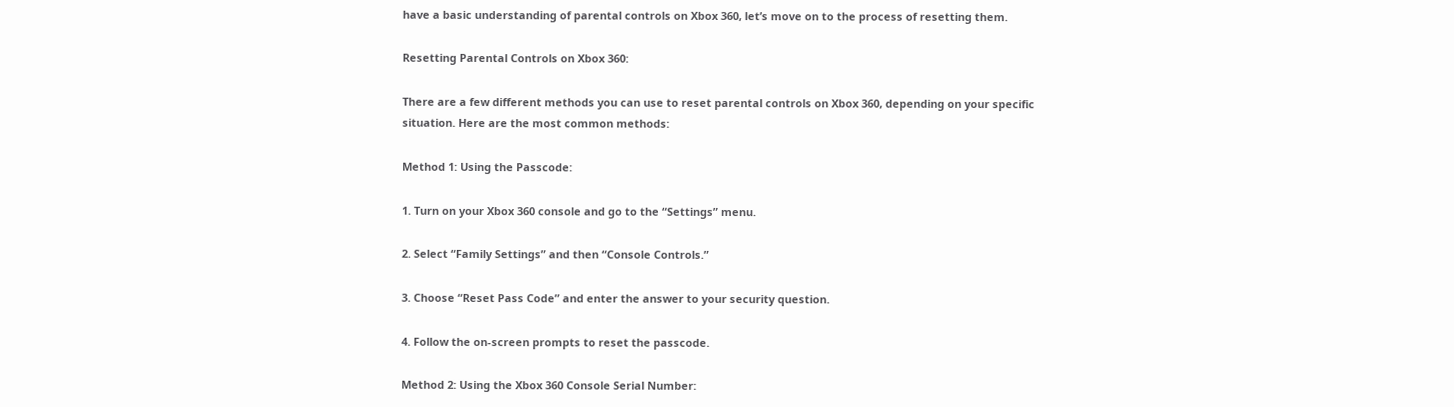have a basic understanding of parental controls on Xbox 360, let’s move on to the process of resetting them.

Resetting Parental Controls on Xbox 360:

There are a few different methods you can use to reset parental controls on Xbox 360, depending on your specific situation. Here are the most common methods:

Method 1: Using the Passcode:

1. Turn on your Xbox 360 console and go to the “Settings” menu.

2. Select “Family Settings” and then “Console Controls.”

3. Choose “Reset Pass Code” and enter the answer to your security question.

4. Follow the on-screen prompts to reset the passcode.

Method 2: Using the Xbox 360 Console Serial Number: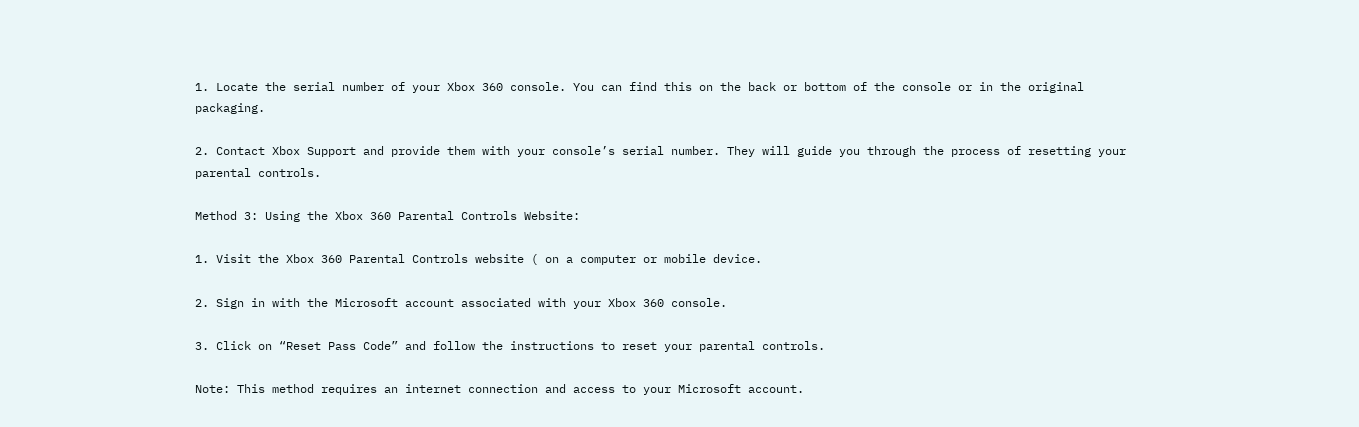1. Locate the serial number of your Xbox 360 console. You can find this on the back or bottom of the console or in the original packaging.

2. Contact Xbox Support and provide them with your console’s serial number. They will guide you through the process of resetting your parental controls.

Method 3: Using the Xbox 360 Parental Controls Website:

1. Visit the Xbox 360 Parental Controls website ( on a computer or mobile device.

2. Sign in with the Microsoft account associated with your Xbox 360 console.

3. Click on “Reset Pass Code” and follow the instructions to reset your parental controls.

Note: This method requires an internet connection and access to your Microsoft account.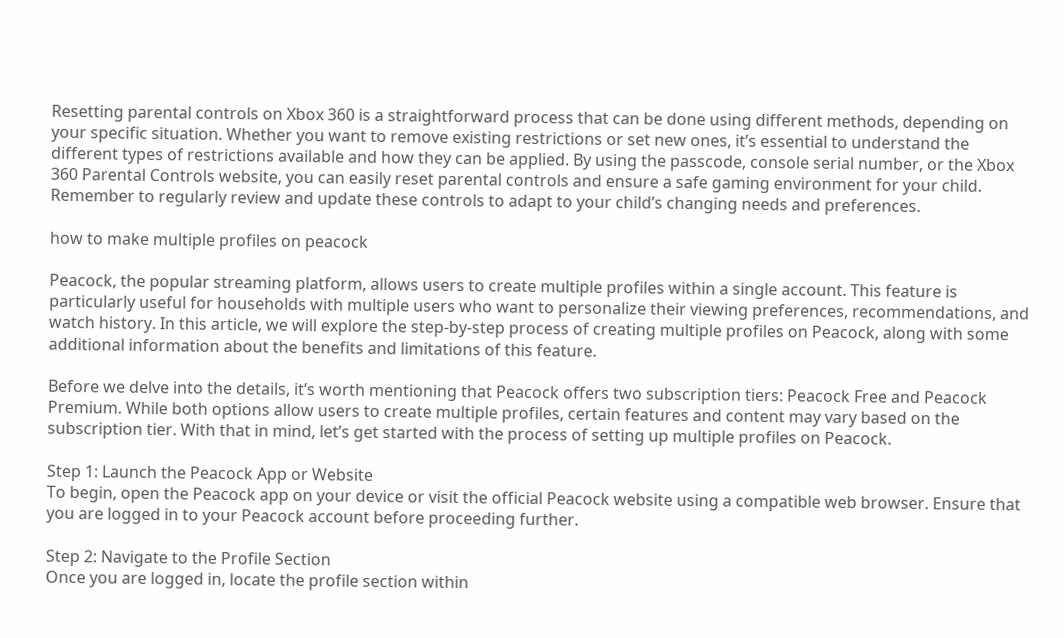Resetting parental controls on Xbox 360 is a straightforward process that can be done using different methods, depending on your specific situation. Whether you want to remove existing restrictions or set new ones, it’s essential to understand the different types of restrictions available and how they can be applied. By using the passcode, console serial number, or the Xbox 360 Parental Controls website, you can easily reset parental controls and ensure a safe gaming environment for your child. Remember to regularly review and update these controls to adapt to your child’s changing needs and preferences.

how to make multiple profiles on peacock

Peacock, the popular streaming platform, allows users to create multiple profiles within a single account. This feature is particularly useful for households with multiple users who want to personalize their viewing preferences, recommendations, and watch history. In this article, we will explore the step-by-step process of creating multiple profiles on Peacock, along with some additional information about the benefits and limitations of this feature.

Before we delve into the details, it’s worth mentioning that Peacock offers two subscription tiers: Peacock Free and Peacock Premium. While both options allow users to create multiple profiles, certain features and content may vary based on the subscription tier. With that in mind, let’s get started with the process of setting up multiple profiles on Peacock.

Step 1: Launch the Peacock App or Website
To begin, open the Peacock app on your device or visit the official Peacock website using a compatible web browser. Ensure that you are logged in to your Peacock account before proceeding further.

Step 2: Navigate to the Profile Section
Once you are logged in, locate the profile section within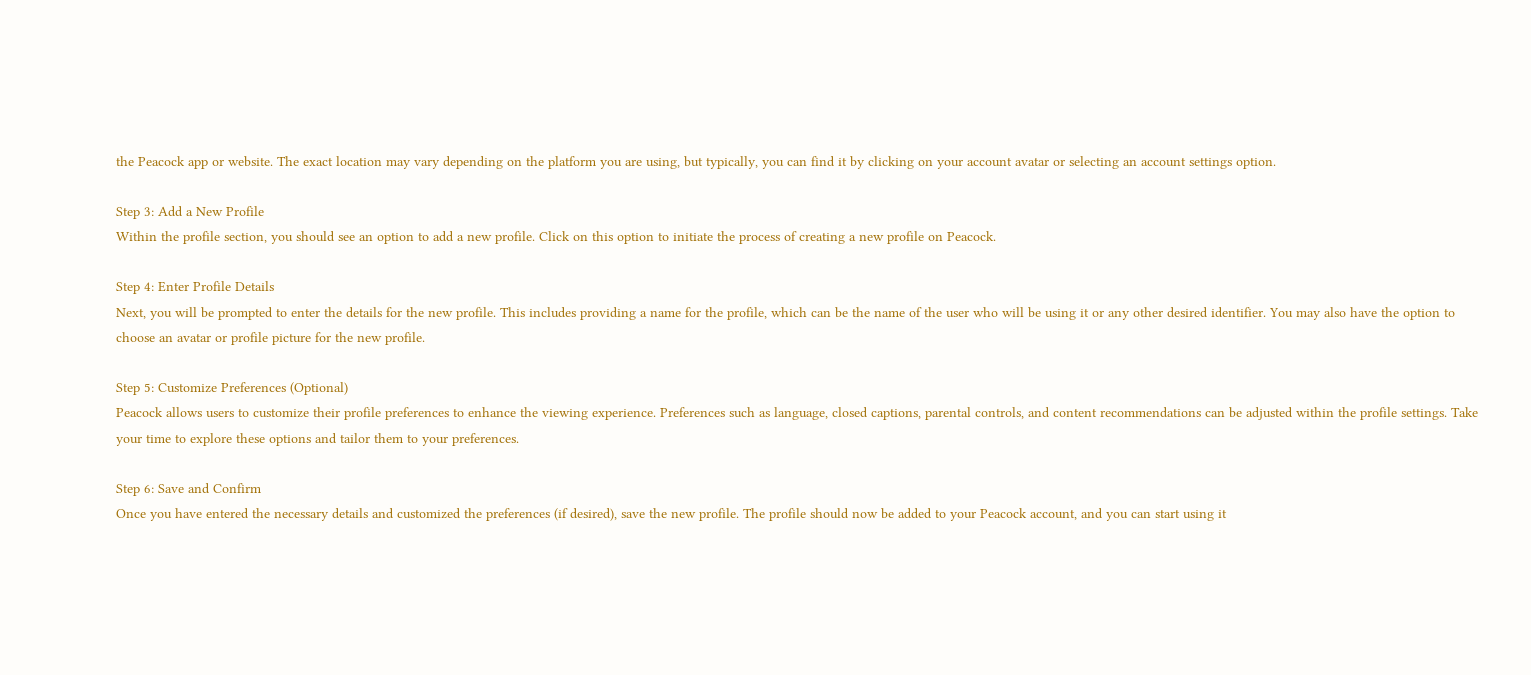the Peacock app or website. The exact location may vary depending on the platform you are using, but typically, you can find it by clicking on your account avatar or selecting an account settings option.

Step 3: Add a New Profile
Within the profile section, you should see an option to add a new profile. Click on this option to initiate the process of creating a new profile on Peacock.

Step 4: Enter Profile Details
Next, you will be prompted to enter the details for the new profile. This includes providing a name for the profile, which can be the name of the user who will be using it or any other desired identifier. You may also have the option to choose an avatar or profile picture for the new profile.

Step 5: Customize Preferences (Optional)
Peacock allows users to customize their profile preferences to enhance the viewing experience. Preferences such as language, closed captions, parental controls, and content recommendations can be adjusted within the profile settings. Take your time to explore these options and tailor them to your preferences.

Step 6: Save and Confirm
Once you have entered the necessary details and customized the preferences (if desired), save the new profile. The profile should now be added to your Peacock account, and you can start using it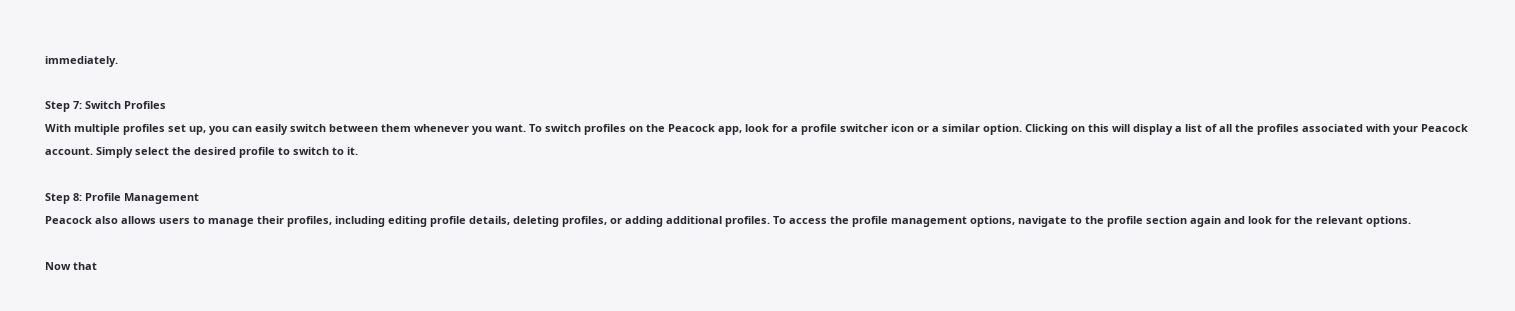immediately.

Step 7: Switch Profiles
With multiple profiles set up, you can easily switch between them whenever you want. To switch profiles on the Peacock app, look for a profile switcher icon or a similar option. Clicking on this will display a list of all the profiles associated with your Peacock account. Simply select the desired profile to switch to it.

Step 8: Profile Management
Peacock also allows users to manage their profiles, including editing profile details, deleting profiles, or adding additional profiles. To access the profile management options, navigate to the profile section again and look for the relevant options.

Now that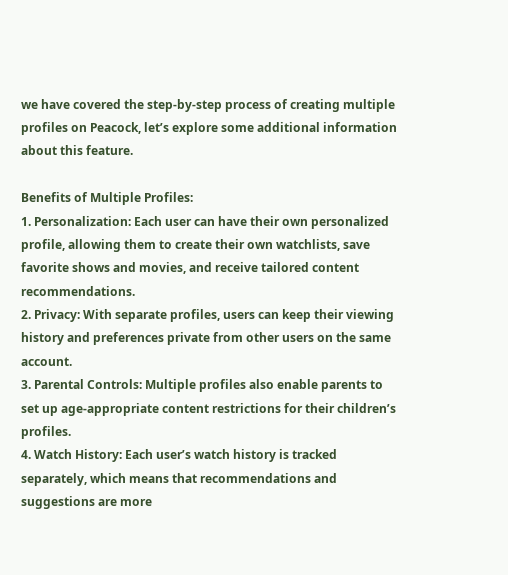we have covered the step-by-step process of creating multiple profiles on Peacock, let’s explore some additional information about this feature.

Benefits of Multiple Profiles:
1. Personalization: Each user can have their own personalized profile, allowing them to create their own watchlists, save favorite shows and movies, and receive tailored content recommendations.
2. Privacy: With separate profiles, users can keep their viewing history and preferences private from other users on the same account.
3. Parental Controls: Multiple profiles also enable parents to set up age-appropriate content restrictions for their children’s profiles.
4. Watch History: Each user’s watch history is tracked separately, which means that recommendations and suggestions are more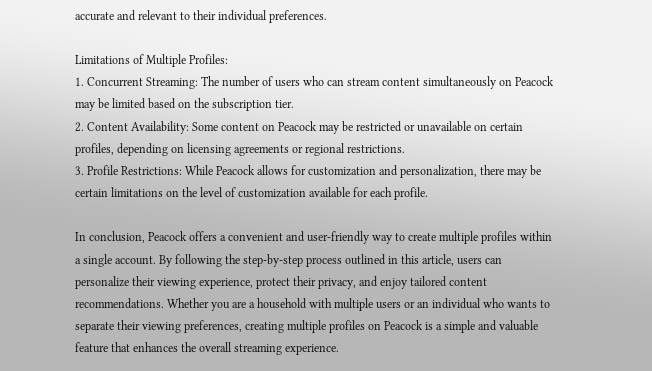accurate and relevant to their individual preferences.

Limitations of Multiple Profiles:
1. Concurrent Streaming: The number of users who can stream content simultaneously on Peacock may be limited based on the subscription tier.
2. Content Availability: Some content on Peacock may be restricted or unavailable on certain profiles, depending on licensing agreements or regional restrictions.
3. Profile Restrictions: While Peacock allows for customization and personalization, there may be certain limitations on the level of customization available for each profile.

In conclusion, Peacock offers a convenient and user-friendly way to create multiple profiles within a single account. By following the step-by-step process outlined in this article, users can personalize their viewing experience, protect their privacy, and enjoy tailored content recommendations. Whether you are a household with multiple users or an individual who wants to separate their viewing preferences, creating multiple profiles on Peacock is a simple and valuable feature that enhances the overall streaming experience.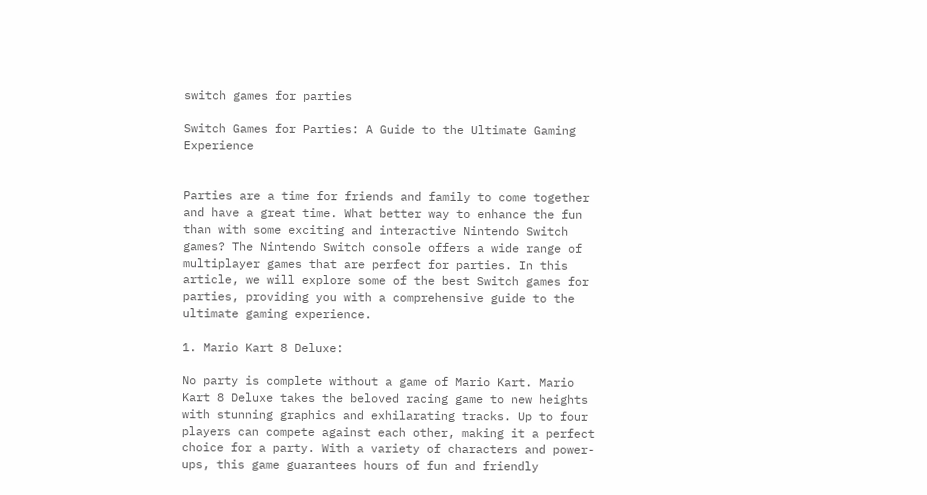switch games for parties

Switch Games for Parties: A Guide to the Ultimate Gaming Experience


Parties are a time for friends and family to come together and have a great time. What better way to enhance the fun than with some exciting and interactive Nintendo Switch games? The Nintendo Switch console offers a wide range of multiplayer games that are perfect for parties. In this article, we will explore some of the best Switch games for parties, providing you with a comprehensive guide to the ultimate gaming experience.

1. Mario Kart 8 Deluxe:

No party is complete without a game of Mario Kart. Mario Kart 8 Deluxe takes the beloved racing game to new heights with stunning graphics and exhilarating tracks. Up to four players can compete against each other, making it a perfect choice for a party. With a variety of characters and power-ups, this game guarantees hours of fun and friendly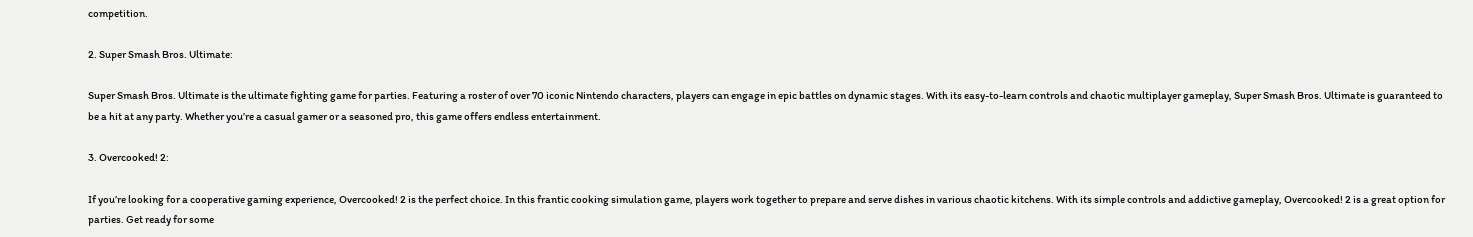competition.

2. Super Smash Bros. Ultimate:

Super Smash Bros. Ultimate is the ultimate fighting game for parties. Featuring a roster of over 70 iconic Nintendo characters, players can engage in epic battles on dynamic stages. With its easy-to-learn controls and chaotic multiplayer gameplay, Super Smash Bros. Ultimate is guaranteed to be a hit at any party. Whether you’re a casual gamer or a seasoned pro, this game offers endless entertainment.

3. Overcooked! 2:

If you’re looking for a cooperative gaming experience, Overcooked! 2 is the perfect choice. In this frantic cooking simulation game, players work together to prepare and serve dishes in various chaotic kitchens. With its simple controls and addictive gameplay, Overcooked! 2 is a great option for parties. Get ready for some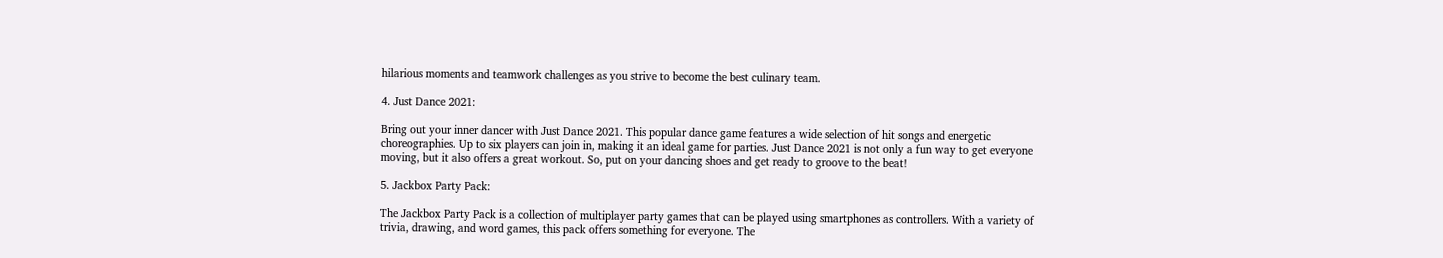hilarious moments and teamwork challenges as you strive to become the best culinary team.

4. Just Dance 2021:

Bring out your inner dancer with Just Dance 2021. This popular dance game features a wide selection of hit songs and energetic choreographies. Up to six players can join in, making it an ideal game for parties. Just Dance 2021 is not only a fun way to get everyone moving, but it also offers a great workout. So, put on your dancing shoes and get ready to groove to the beat!

5. Jackbox Party Pack:

The Jackbox Party Pack is a collection of multiplayer party games that can be played using smartphones as controllers. With a variety of trivia, drawing, and word games, this pack offers something for everyone. The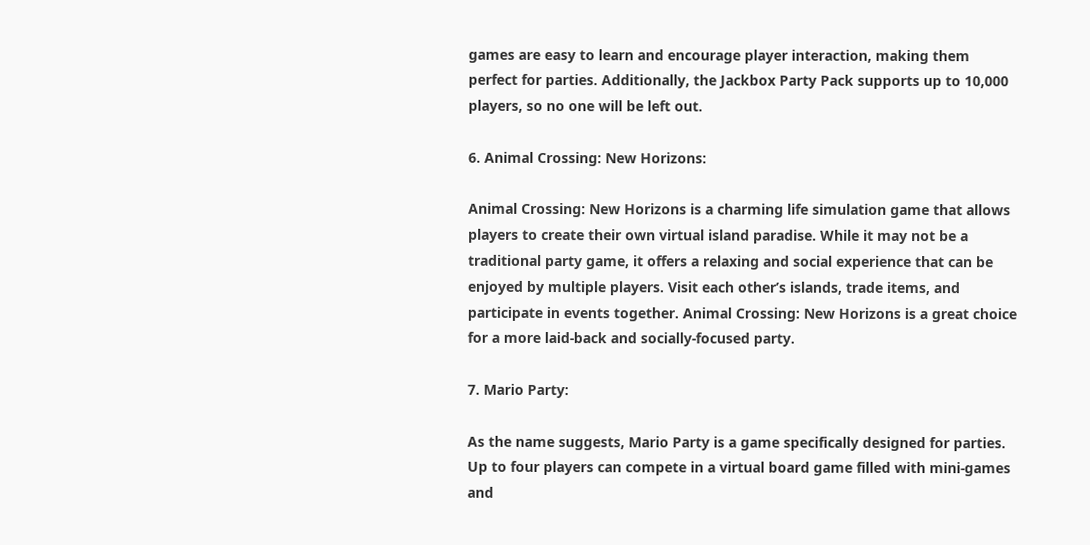games are easy to learn and encourage player interaction, making them perfect for parties. Additionally, the Jackbox Party Pack supports up to 10,000 players, so no one will be left out.

6. Animal Crossing: New Horizons:

Animal Crossing: New Horizons is a charming life simulation game that allows players to create their own virtual island paradise. While it may not be a traditional party game, it offers a relaxing and social experience that can be enjoyed by multiple players. Visit each other’s islands, trade items, and participate in events together. Animal Crossing: New Horizons is a great choice for a more laid-back and socially-focused party.

7. Mario Party:

As the name suggests, Mario Party is a game specifically designed for parties. Up to four players can compete in a virtual board game filled with mini-games and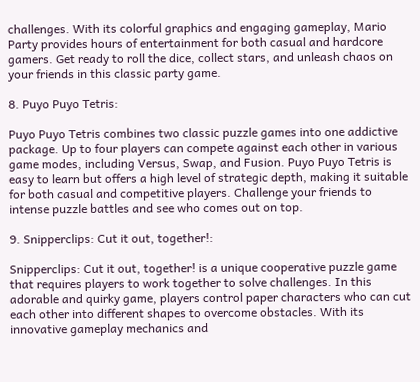challenges. With its colorful graphics and engaging gameplay, Mario Party provides hours of entertainment for both casual and hardcore gamers. Get ready to roll the dice, collect stars, and unleash chaos on your friends in this classic party game.

8. Puyo Puyo Tetris:

Puyo Puyo Tetris combines two classic puzzle games into one addictive package. Up to four players can compete against each other in various game modes, including Versus, Swap, and Fusion. Puyo Puyo Tetris is easy to learn but offers a high level of strategic depth, making it suitable for both casual and competitive players. Challenge your friends to intense puzzle battles and see who comes out on top.

9. Snipperclips: Cut it out, together!:

Snipperclips: Cut it out, together! is a unique cooperative puzzle game that requires players to work together to solve challenges. In this adorable and quirky game, players control paper characters who can cut each other into different shapes to overcome obstacles. With its innovative gameplay mechanics and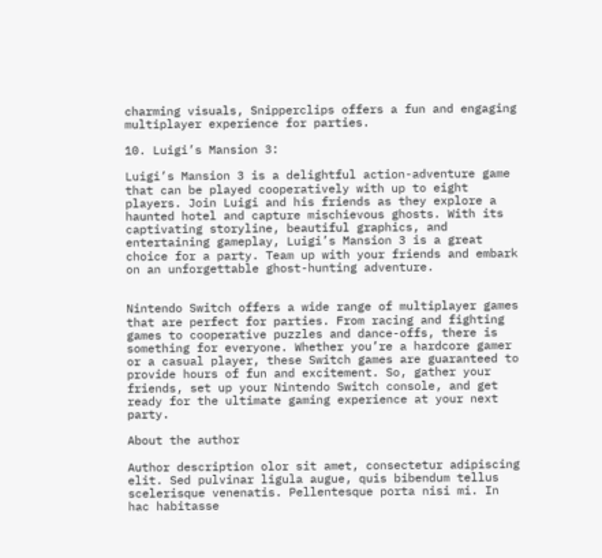charming visuals, Snipperclips offers a fun and engaging multiplayer experience for parties.

10. Luigi’s Mansion 3:

Luigi’s Mansion 3 is a delightful action-adventure game that can be played cooperatively with up to eight players. Join Luigi and his friends as they explore a haunted hotel and capture mischievous ghosts. With its captivating storyline, beautiful graphics, and entertaining gameplay, Luigi’s Mansion 3 is a great choice for a party. Team up with your friends and embark on an unforgettable ghost-hunting adventure.


Nintendo Switch offers a wide range of multiplayer games that are perfect for parties. From racing and fighting games to cooperative puzzles and dance-offs, there is something for everyone. Whether you’re a hardcore gamer or a casual player, these Switch games are guaranteed to provide hours of fun and excitement. So, gather your friends, set up your Nintendo Switch console, and get ready for the ultimate gaming experience at your next party.

About the author

Author description olor sit amet, consectetur adipiscing elit. Sed pulvinar ligula augue, quis bibendum tellus scelerisque venenatis. Pellentesque porta nisi mi. In hac habitasse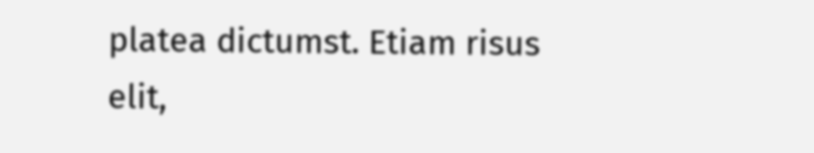platea dictumst. Etiam risus elit,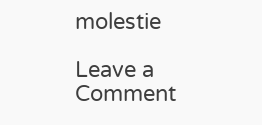molestie

Leave a Comment